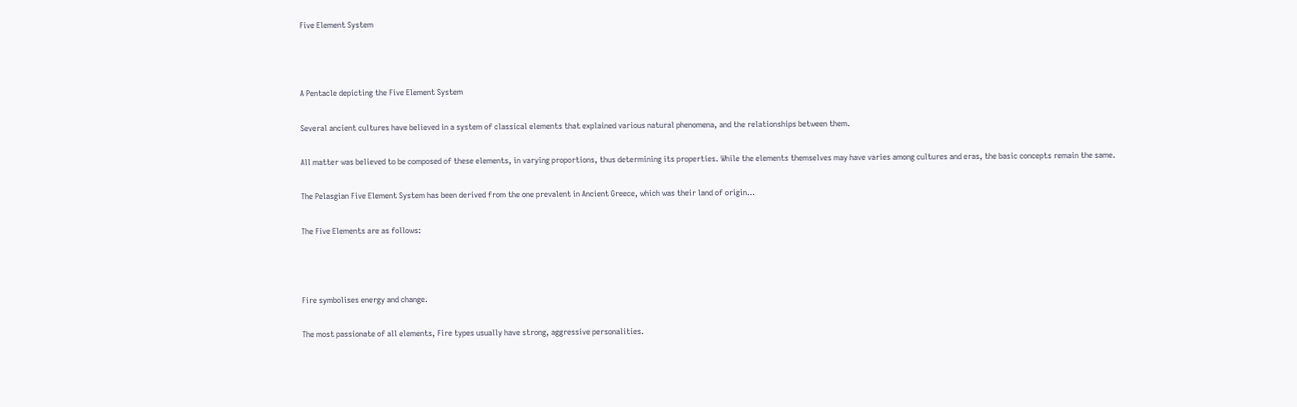Five Element System



A Pentacle depicting the Five Element System

Several ancient cultures have believed in a system of classical elements that explained various natural phenomena, and the relationships between them.

All matter was believed to be composed of these elements, in varying proportions, thus determining its properties. While the elements themselves may have varies among cultures and eras, the basic concepts remain the same.

The Pelasgian Five Element System has been derived from the one prevalent in Ancient Greece, which was their land of origin…

The Five Elements are as follows:



Fire symbolises energy and change.

The most passionate of all elements, Fire types usually have strong, aggressive personalities.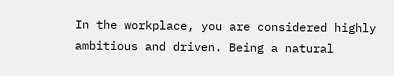In the workplace, you are considered highly ambitious and driven. Being a natural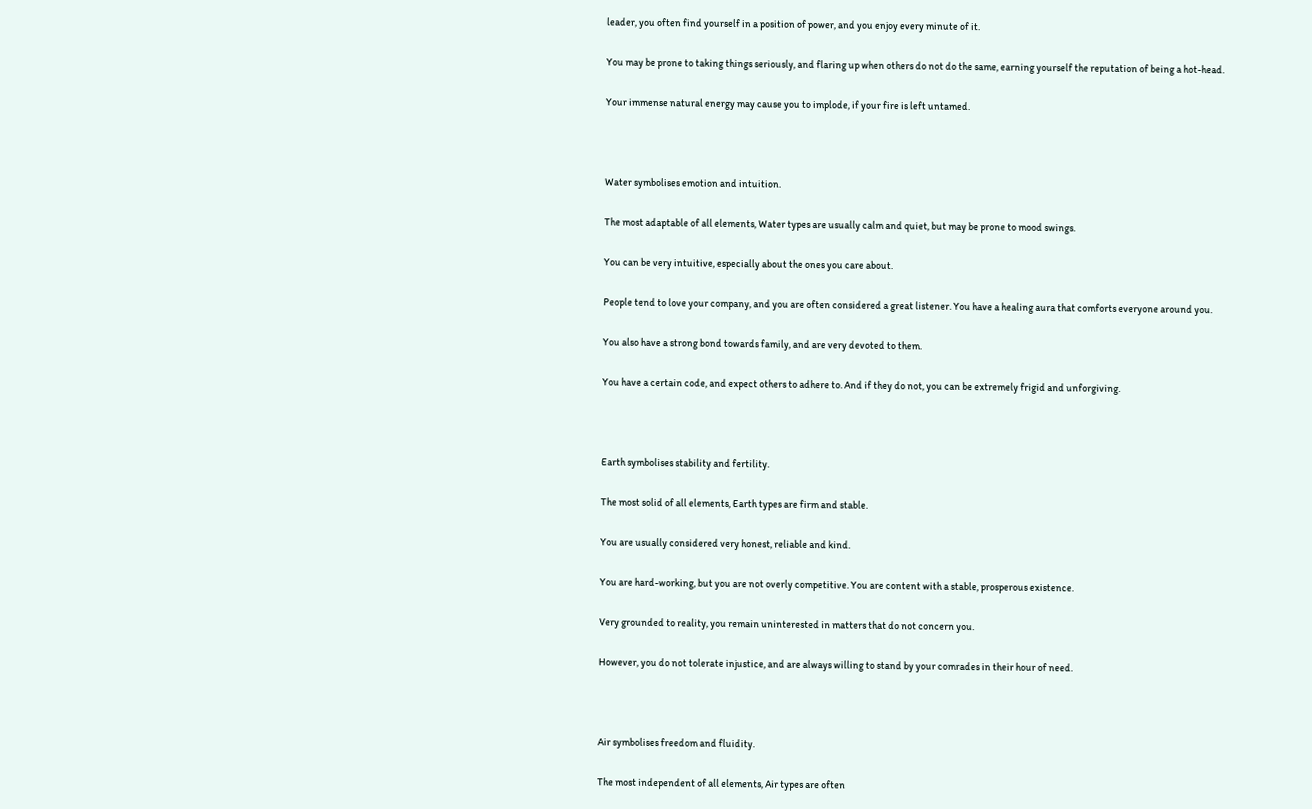leader, you often find yourself in a position of power, and you enjoy every minute of it.

You may be prone to taking things seriously, and flaring up when others do not do the same, earning yourself the reputation of being a hot-head.

Your immense natural energy may cause you to implode, if your fire is left untamed.



Water symbolises emotion and intuition.

The most adaptable of all elements, Water types are usually calm and quiet, but may be prone to mood swings.

You can be very intuitive, especially about the ones you care about.

People tend to love your company, and you are often considered a great listener. You have a healing aura that comforts everyone around you.

You also have a strong bond towards family, and are very devoted to them.

You have a certain code, and expect others to adhere to. And if they do not, you can be extremely frigid and unforgiving.



Earth symbolises stability and fertility.

The most solid of all elements, Earth types are firm and stable.

You are usually considered very honest, reliable and kind.

You are hard-working, but you are not overly competitive. You are content with a stable, prosperous existence.

Very grounded to reality, you remain uninterested in matters that do not concern you.

However, you do not tolerate injustice, and are always willing to stand by your comrades in their hour of need.



Air symbolises freedom and fluidity.

The most independent of all elements, Air types are often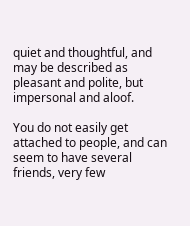quiet and thoughtful, and may be described as pleasant and polite, but impersonal and aloof.

You do not easily get attached to people, and can seem to have several friends, very few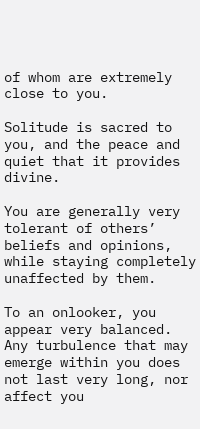of whom are extremely close to you.

Solitude is sacred to you, and the peace and quiet that it provides divine.

You are generally very tolerant of others’ beliefs and opinions, while staying completely unaffected by them.

To an onlooker, you appear very balanced. Any turbulence that may emerge within you does not last very long, nor affect you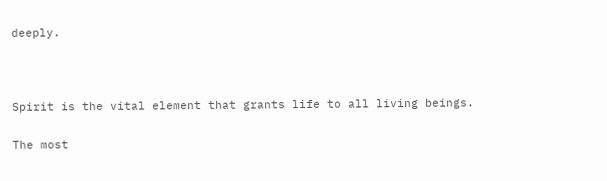deeply.



Spirit is the vital element that grants life to all living beings.

The most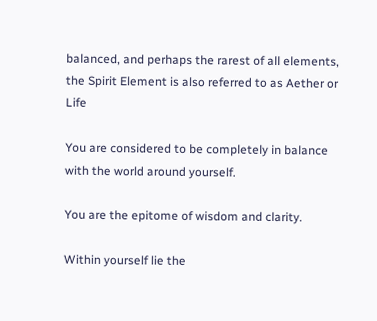balanced, and perhaps the rarest of all elements, the Spirit Element is also referred to as Aether or Life

You are considered to be completely in balance with the world around yourself.

You are the epitome of wisdom and clarity.

Within yourself lie the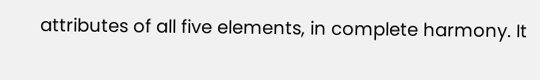attributes of all five elements, in complete harmony. It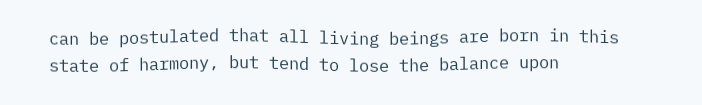can be postulated that all living beings are born in this state of harmony, but tend to lose the balance upon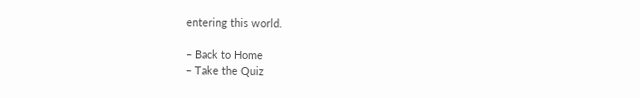entering this world.

– Back to Home
– Take the Quiz